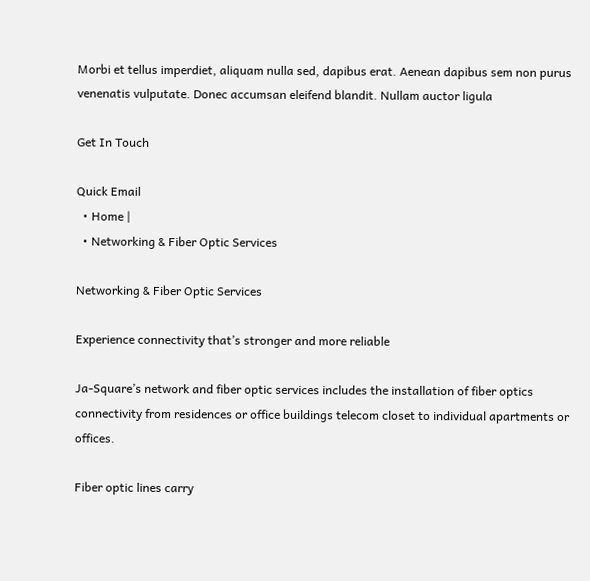Morbi et tellus imperdiet, aliquam nulla sed, dapibus erat. Aenean dapibus sem non purus venenatis vulputate. Donec accumsan eleifend blandit. Nullam auctor ligula

Get In Touch

Quick Email
  • Home |
  • Networking & Fiber Optic Services

Networking & Fiber Optic Services

Experience connectivity that’s stronger and more reliable

Ja-Square’s network and fiber optic services includes the installation of fiber optics connectivity from residences or office buildings telecom closet to individual apartments or offices.

Fiber optic lines carry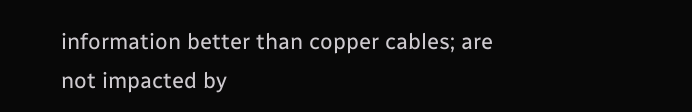information better than copper cables; are not impacted by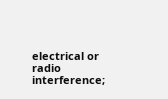electrical or radio interference;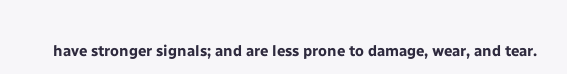have stronger signals; and are less prone to damage, wear, and tear.